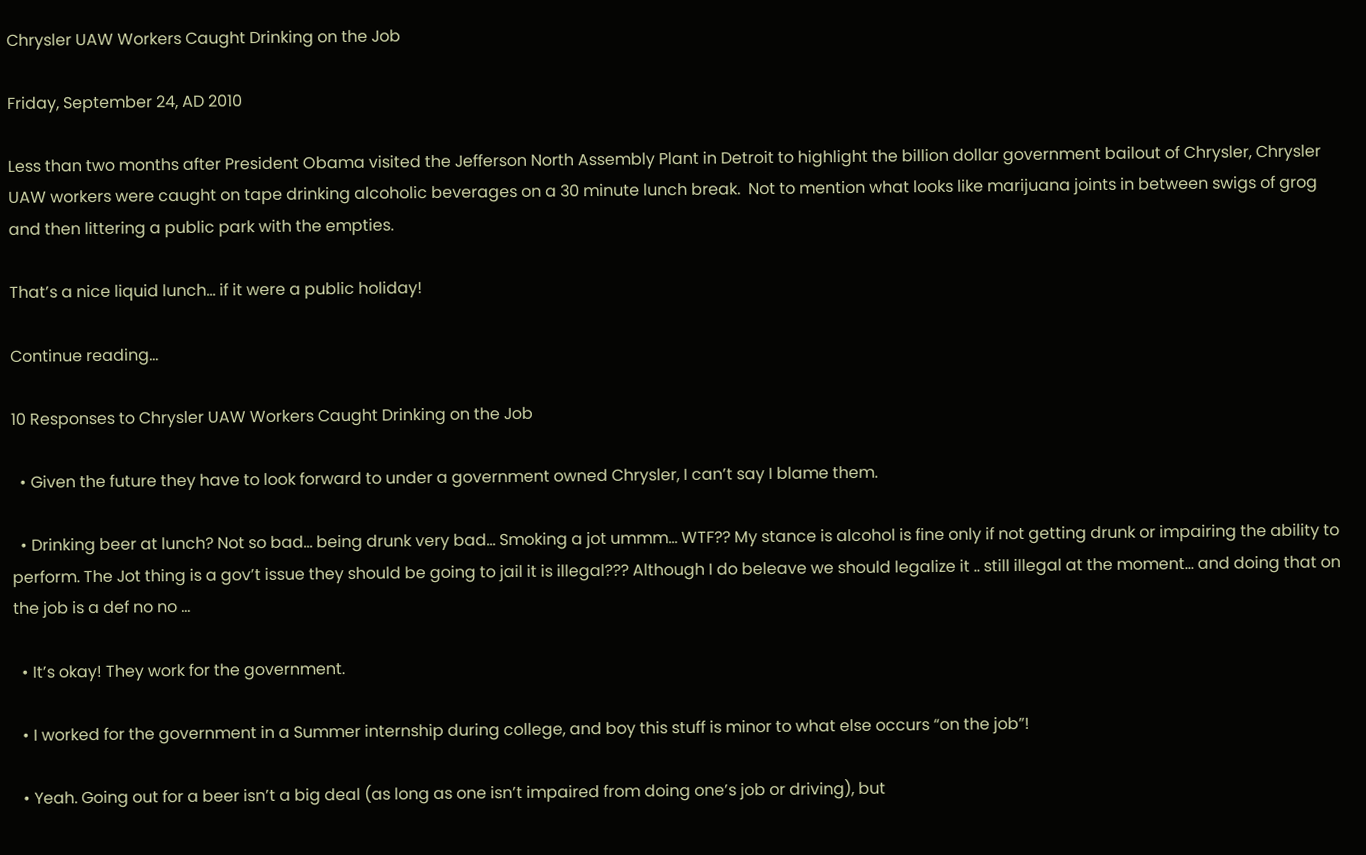Chrysler UAW Workers Caught Drinking on the Job

Friday, September 24, AD 2010

Less than two months after President Obama visited the Jefferson North Assembly Plant in Detroit to highlight the billion dollar government bailout of Chrysler, Chrysler UAW workers were caught on tape drinking alcoholic beverages on a 30 minute lunch break.  Not to mention what looks like marijuana joints in between swigs of grog and then littering a public park with the empties.

That’s a nice liquid lunch… if it were a public holiday!

Continue reading...

10 Responses to Chrysler UAW Workers Caught Drinking on the Job

  • Given the future they have to look forward to under a government owned Chrysler, I can’t say I blame them.

  • Drinking beer at lunch? Not so bad… being drunk very bad… Smoking a jot ummm… WTF?? My stance is alcohol is fine only if not getting drunk or impairing the ability to perform. The Jot thing is a gov’t issue they should be going to jail it is illegal??? Although I do beleave we should legalize it .. still illegal at the moment… and doing that on the job is a def no no …

  • It’s okay! They work for the government.

  • I worked for the government in a Summer internship during college, and boy this stuff is minor to what else occurs “on the job”!

  • Yeah. Going out for a beer isn’t a big deal (as long as one isn’t impaired from doing one’s job or driving), but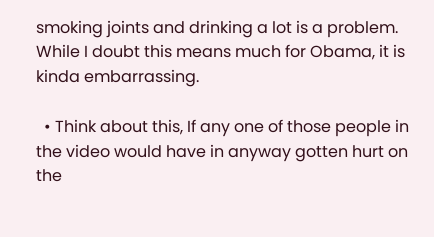smoking joints and drinking a lot is a problem. While I doubt this means much for Obama, it is kinda embarrassing.

  • Think about this, If any one of those people in the video would have in anyway gotten hurt on the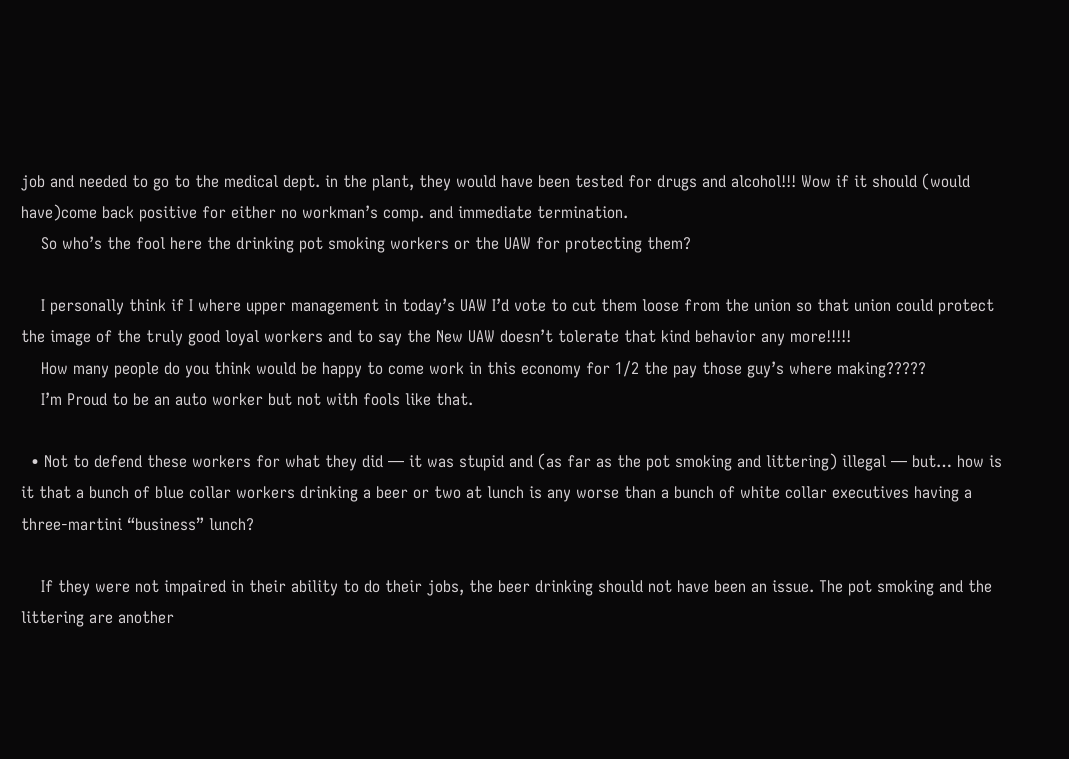job and needed to go to the medical dept. in the plant, they would have been tested for drugs and alcohol!!! Wow if it should (would have)come back positive for either no workman’s comp. and immediate termination.
    So who’s the fool here the drinking pot smoking workers or the UAW for protecting them?

    I personally think if I where upper management in today’s UAW I’d vote to cut them loose from the union so that union could protect the image of the truly good loyal workers and to say the New UAW doesn’t tolerate that kind behavior any more!!!!!
    How many people do you think would be happy to come work in this economy for 1/2 the pay those guy’s where making?????
    I’m Proud to be an auto worker but not with fools like that.

  • Not to defend these workers for what they did — it was stupid and (as far as the pot smoking and littering) illegal — but… how is it that a bunch of blue collar workers drinking a beer or two at lunch is any worse than a bunch of white collar executives having a three-martini “business” lunch?

    If they were not impaired in their ability to do their jobs, the beer drinking should not have been an issue. The pot smoking and the littering are another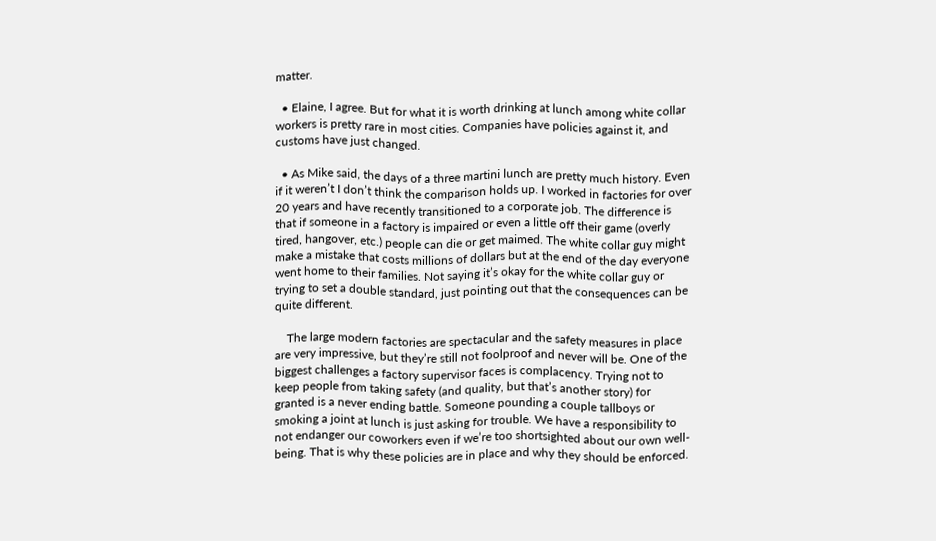matter.

  • Elaine, I agree. But for what it is worth drinking at lunch among white collar workers is pretty rare in most cities. Companies have policies against it, and customs have just changed.

  • As Mike said, the days of a three martini lunch are pretty much history. Even if it weren’t I don’t think the comparison holds up. I worked in factories for over 20 years and have recently transitioned to a corporate job. The difference is that if someone in a factory is impaired or even a little off their game (overly tired, hangover, etc.) people can die or get maimed. The white collar guy might make a mistake that costs millions of dollars but at the end of the day everyone went home to their families. Not saying it’s okay for the white collar guy or trying to set a double standard, just pointing out that the consequences can be quite different.

    The large modern factories are spectacular and the safety measures in place are very impressive, but they’re still not foolproof and never will be. One of the biggest challenges a factory supervisor faces is complacency. Trying not to keep people from taking safety (and quality, but that’s another story) for granted is a never ending battle. Someone pounding a couple tallboys or smoking a joint at lunch is just asking for trouble. We have a responsibility to not endanger our coworkers even if we’re too shortsighted about our own well-being. That is why these policies are in place and why they should be enforced.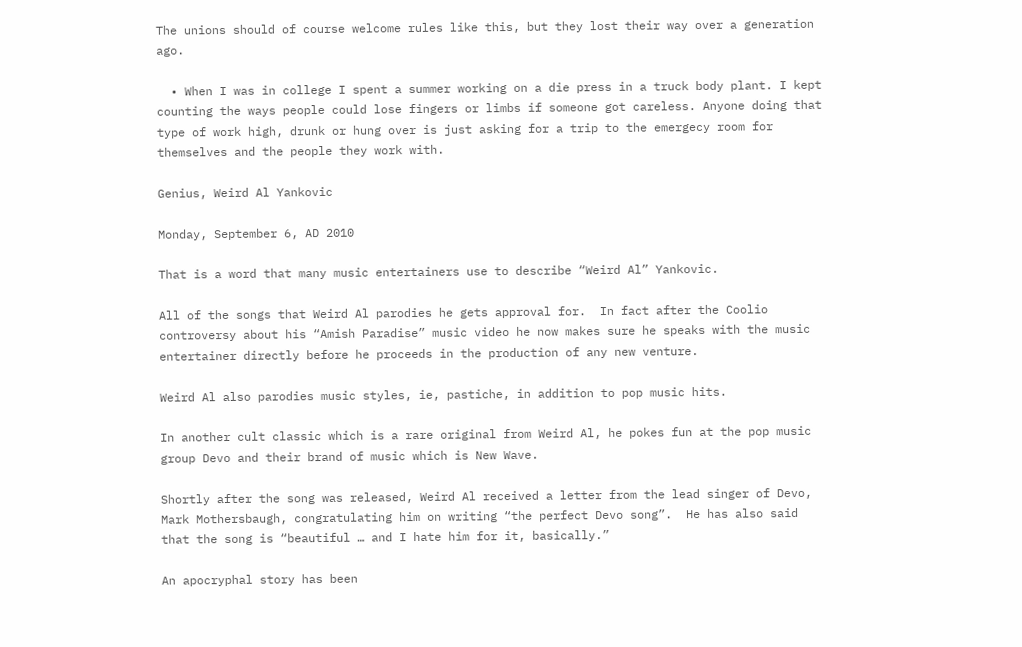The unions should of course welcome rules like this, but they lost their way over a generation ago.

  • When I was in college I spent a summer working on a die press in a truck body plant. I kept counting the ways people could lose fingers or limbs if someone got careless. Anyone doing that type of work high, drunk or hung over is just asking for a trip to the emergecy room for themselves and the people they work with.

Genius, Weird Al Yankovic

Monday, September 6, AD 2010

That is a word that many music entertainers use to describe “Weird Al” Yankovic.

All of the songs that Weird Al parodies he gets approval for.  In fact after the Coolio controversy about his “Amish Paradise” music video he now makes sure he speaks with the music entertainer directly before he proceeds in the production of any new venture.

Weird Al also parodies music styles, ie, pastiche, in addition to pop music hits.

In another cult classic which is a rare original from Weird Al, he pokes fun at the pop music group Devo and their brand of music which is New Wave.

Shortly after the song was released, Weird Al received a letter from the lead singer of Devo, Mark Mothersbaugh, congratulating him on writing “the perfect Devo song”.  He has also said that the song is “beautiful … and I hate him for it, basically.”

An apocryphal story has been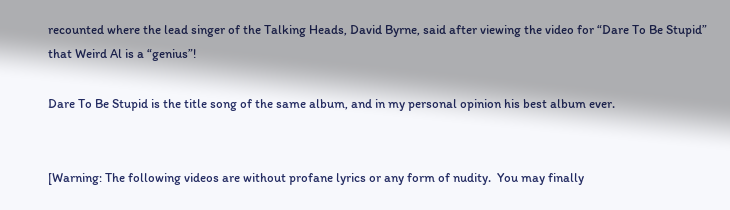recounted where the lead singer of the Talking Heads, David Byrne, said after viewing the video for “Dare To Be Stupid” that Weird Al is a “genius”!

Dare To Be Stupid is the title song of the same album, and in my personal opinion his best album ever.


[Warning: The following videos are without profane lyrics or any form of nudity.  You may finally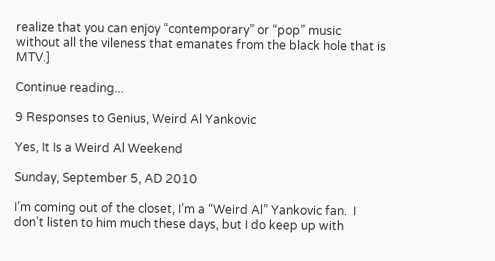realize that you can enjoy “contemporary” or “pop” music without all the vileness that emanates from the black hole that is MTV.]

Continue reading...

9 Responses to Genius, Weird Al Yankovic

Yes, It Is a Weird Al Weekend

Sunday, September 5, AD 2010

I’m coming out of the closet, I’m a “Weird Al” Yankovic fan.  I don’t listen to him much these days, but I do keep up with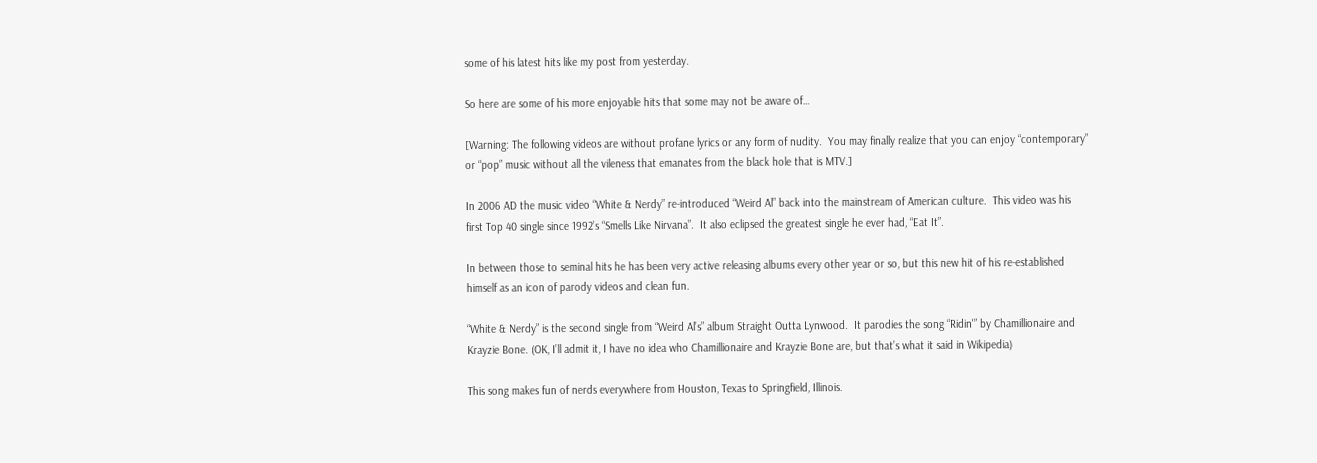some of his latest hits like my post from yesterday.

So here are some of his more enjoyable hits that some may not be aware of…

[Warning: The following videos are without profane lyrics or any form of nudity.  You may finally realize that you can enjoy “contemporary” or “pop” music without all the vileness that emanates from the black hole that is MTV.]

In 2006 AD the music video “White & Nerdy” re-introduced “Weird Al” back into the mainstream of American culture.  This video was his first Top 40 single since 1992’s “Smells Like Nirvana”.  It also eclipsed the greatest single he ever had, “Eat It”.

In between those to seminal hits he has been very active releasing albums every other year or so, but this new hit of his re-established himself as an icon of parody videos and clean fun.

“White & Nerdy” is the second single from “Weird Al’s” album Straight Outta Lynwood.  It parodies the song “Ridin'” by Chamillionaire and Krayzie Bone. (OK, I’ll admit it, I have no idea who Chamillionaire and Krayzie Bone are, but that’s what it said in Wikipedia)

This song makes fun of nerds everywhere from Houston, Texas to Springfield, Illinois.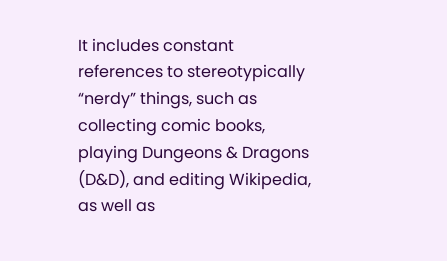It includes constant references to stereotypically “nerdy” things, such as collecting comic books, playing Dungeons & Dragons (D&D), and editing Wikipedia, as well as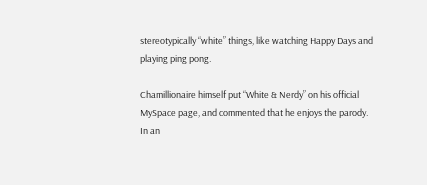stereotypically “white” things, like watching Happy Days and playing ping pong.

Chamillionaire himself put “White & Nerdy” on his official MySpace page, and commented that he enjoys the parody. In an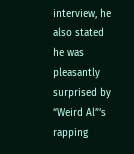interview, he also stated he was pleasantly surprised by “Weird Al”‘s rapping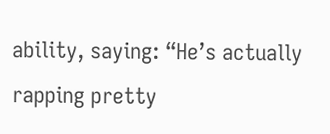ability, saying: “He’s actually rapping pretty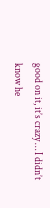good on it, it’s crazy … I didn’t know he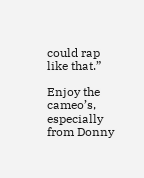could rap like that.”

Enjoy the cameo’s, especially from Donny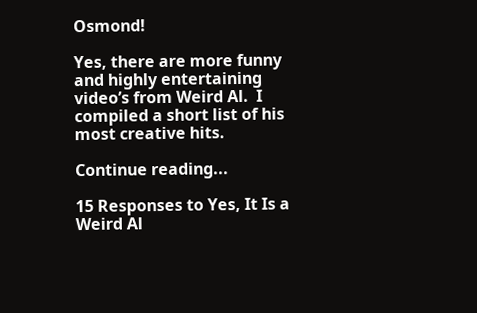Osmond!

Yes, there are more funny and highly entertaining video’s from Weird Al.  I compiled a short list of his most creative hits.

Continue reading...

15 Responses to Yes, It Is a Weird Al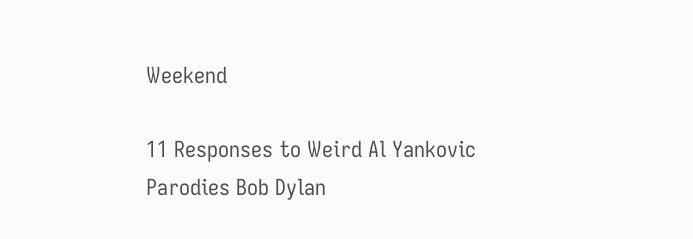Weekend

11 Responses to Weird Al Yankovic Parodies Bob Dylan